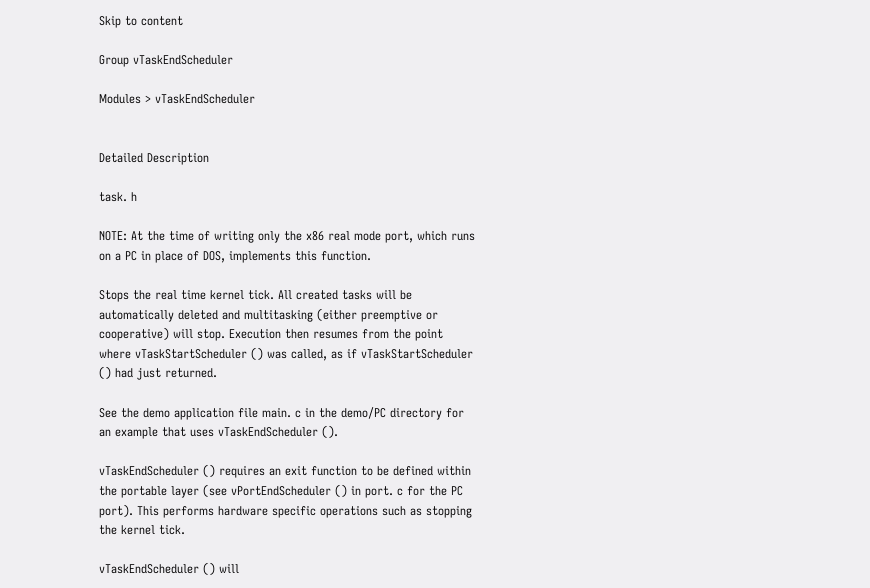Skip to content

Group vTaskEndScheduler

Modules > vTaskEndScheduler


Detailed Description

task. h

NOTE: At the time of writing only the x86 real mode port, which runs on a PC in place of DOS, implements this function.

Stops the real time kernel tick. All created tasks will be automatically deleted and multitasking (either preemptive or cooperative) will stop. Execution then resumes from the point where vTaskStartScheduler () was called, as if vTaskStartScheduler () had just returned.

See the demo application file main. c in the demo/PC directory for an example that uses vTaskEndScheduler ().

vTaskEndScheduler () requires an exit function to be defined within the portable layer (see vPortEndScheduler () in port. c for the PC port). This performs hardware specific operations such as stopping the kernel tick.

vTaskEndScheduler () will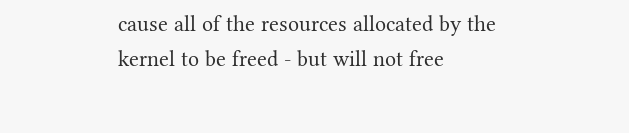cause all of the resources allocated by the kernel to be freed - but will not free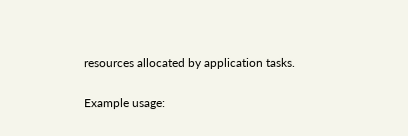resources allocated by application tasks.

Example usage: